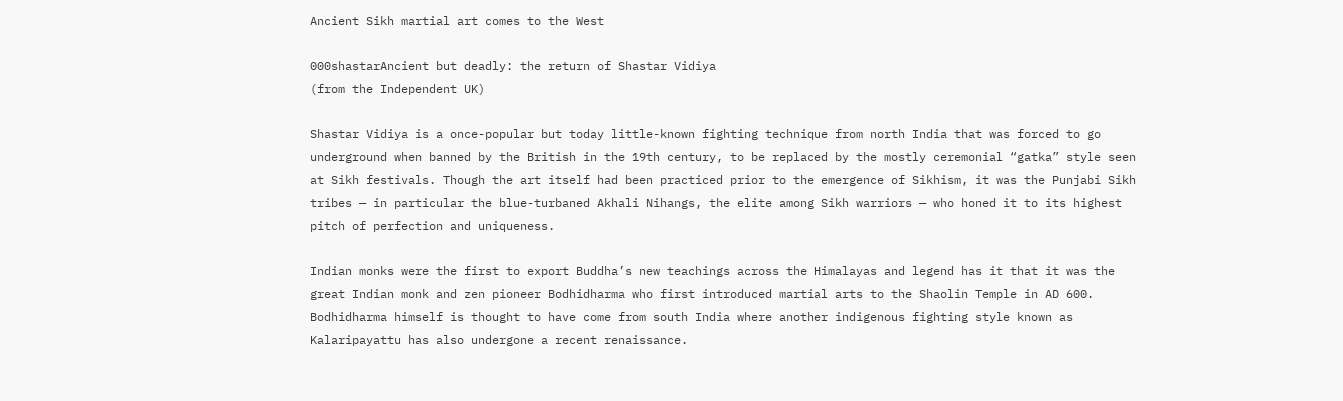Ancient Sikh martial art comes to the West

000shastarAncient but deadly: the return of Shastar Vidiya
(from the Independent UK)

Shastar Vidiya is a once-popular but today little-known fighting technique from north India that was forced to go underground when banned by the British in the 19th century, to be replaced by the mostly ceremonial “gatka” style seen at Sikh festivals. Though the art itself had been practiced prior to the emergence of Sikhism, it was the Punjabi Sikh tribes — in particular the blue-turbaned Akhali Nihangs, the elite among Sikh warriors — who honed it to its highest pitch of perfection and uniqueness.

Indian monks were the first to export Buddha’s new teachings across the Himalayas and legend has it that it was the great Indian monk and zen pioneer Bodhidharma who first introduced martial arts to the Shaolin Temple in AD 600. Bodhidharma himself is thought to have come from south India where another indigenous fighting style known as Kalaripayattu has also undergone a recent renaissance.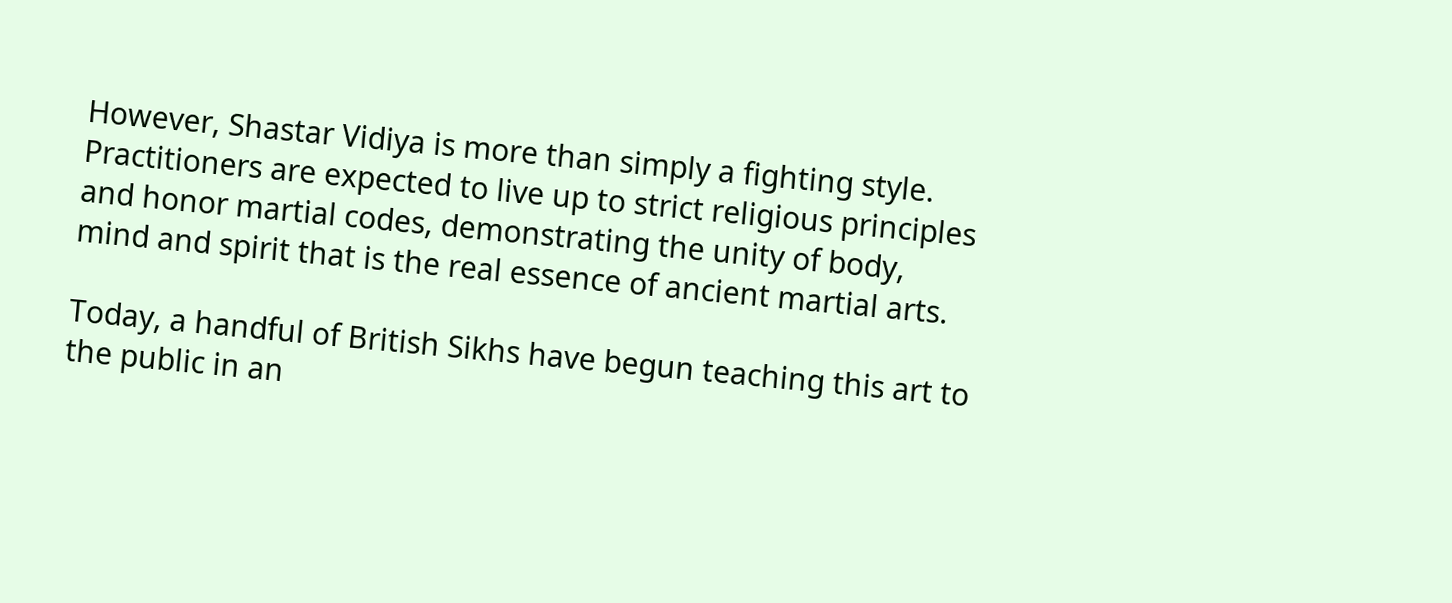However, Shastar Vidiya is more than simply a fighting style. Practitioners are expected to live up to strict religious principles and honor martial codes, demonstrating the unity of body, mind and spirit that is the real essence of ancient martial arts.

Today, a handful of British Sikhs have begun teaching this art to the public in an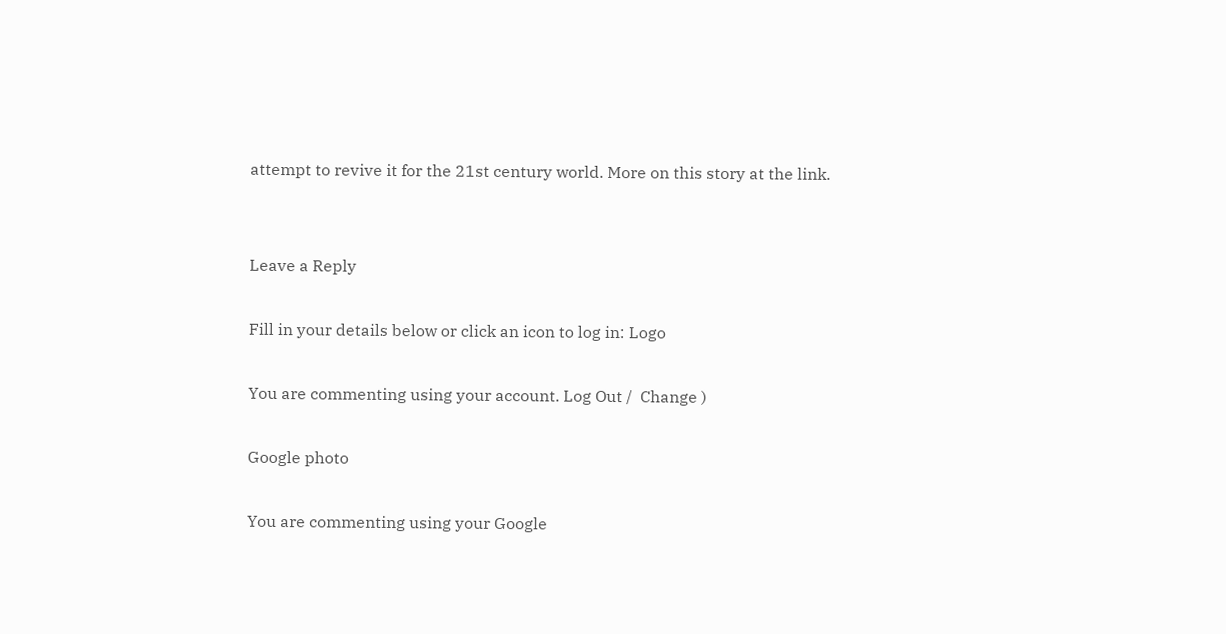attempt to revive it for the 21st century world. More on this story at the link.


Leave a Reply

Fill in your details below or click an icon to log in: Logo

You are commenting using your account. Log Out /  Change )

Google photo

You are commenting using your Google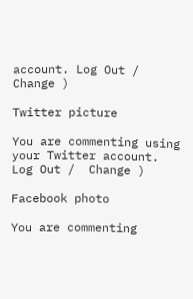account. Log Out /  Change )

Twitter picture

You are commenting using your Twitter account. Log Out /  Change )

Facebook photo

You are commenting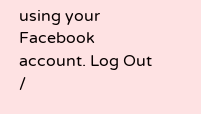using your Facebook account. Log Out /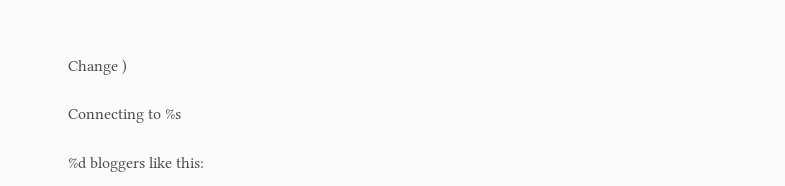Change )

Connecting to %s

%d bloggers like this: